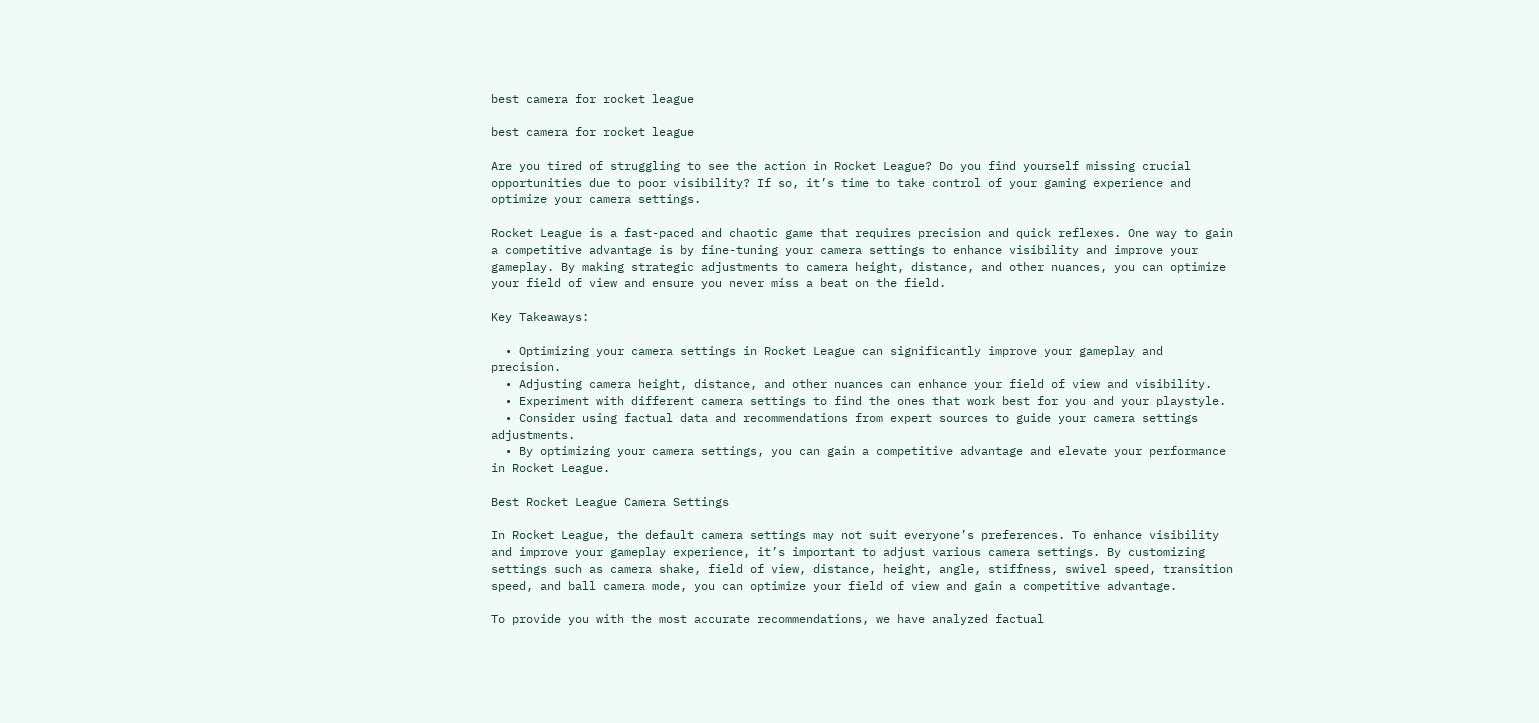best camera for rocket league

best camera for rocket league

Are you tired of struggling to see the action in Rocket League? Do you find yourself missing crucial opportunities due to poor visibility? If so, it’s time to take control of your gaming experience and optimize your camera settings.

Rocket League is a fast-paced and chaotic game that requires precision and quick reflexes. One way to gain a competitive advantage is by fine-tuning your camera settings to enhance visibility and improve your gameplay. By making strategic adjustments to camera height, distance, and other nuances, you can optimize your field of view and ensure you never miss a beat on the field.

Key Takeaways:

  • Optimizing your camera settings in Rocket League can significantly improve your gameplay and precision.
  • Adjusting camera height, distance, and other nuances can enhance your field of view and visibility.
  • Experiment with different camera settings to find the ones that work best for you and your playstyle.
  • Consider using factual data and recommendations from expert sources to guide your camera settings adjustments.
  • By optimizing your camera settings, you can gain a competitive advantage and elevate your performance in Rocket League.

Best Rocket League Camera Settings

In Rocket League, the default camera settings may not suit everyone’s preferences. To enhance visibility and improve your gameplay experience, it’s important to adjust various camera settings. By customizing settings such as camera shake, field of view, distance, height, angle, stiffness, swivel speed, transition speed, and ball camera mode, you can optimize your field of view and gain a competitive advantage.

To provide you with the most accurate recommendations, we have analyzed factual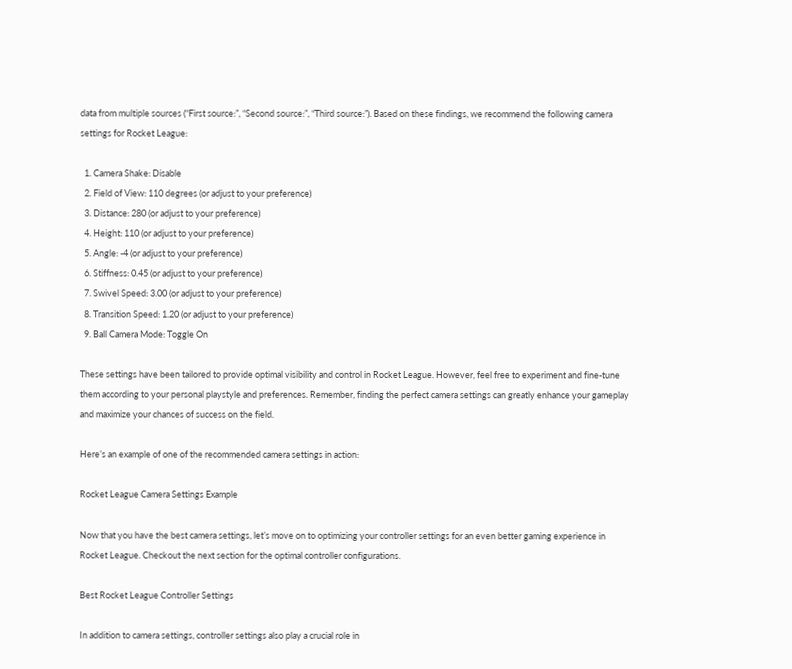data from multiple sources (“First source:”, “Second source:”, “Third source:”). Based on these findings, we recommend the following camera settings for Rocket League:

  1. Camera Shake: Disable
  2. Field of View: 110 degrees (or adjust to your preference)
  3. Distance: 280 (or adjust to your preference)
  4. Height: 110 (or adjust to your preference)
  5. Angle: -4 (or adjust to your preference)
  6. Stiffness: 0.45 (or adjust to your preference)
  7. Swivel Speed: 3.00 (or adjust to your preference)
  8. Transition Speed: 1.20 (or adjust to your preference)
  9. Ball Camera Mode: Toggle On

These settings have been tailored to provide optimal visibility and control in Rocket League. However, feel free to experiment and fine-tune them according to your personal playstyle and preferences. Remember, finding the perfect camera settings can greatly enhance your gameplay and maximize your chances of success on the field.

Here’s an example of one of the recommended camera settings in action:

Rocket League Camera Settings Example

Now that you have the best camera settings, let’s move on to optimizing your controller settings for an even better gaming experience in Rocket League. Checkout the next section for the optimal controller configurations.

Best Rocket League Controller Settings

In addition to camera settings, controller settings also play a crucial role in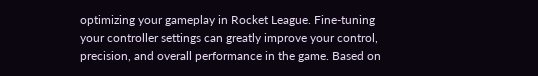optimizing your gameplay in Rocket League. Fine-tuning your controller settings can greatly improve your control, precision, and overall performance in the game. Based on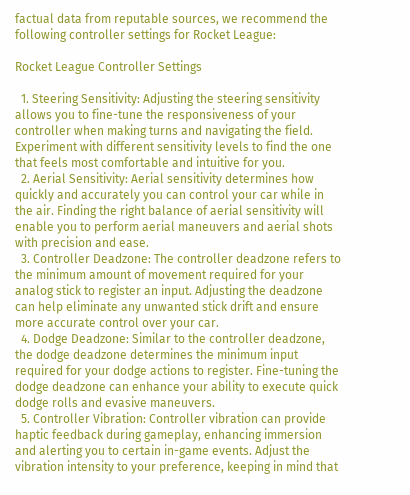factual data from reputable sources, we recommend the following controller settings for Rocket League:

Rocket League Controller Settings

  1. Steering Sensitivity: Adjusting the steering sensitivity allows you to fine-tune the responsiveness of your controller when making turns and navigating the field. Experiment with different sensitivity levels to find the one that feels most comfortable and intuitive for you.
  2. Aerial Sensitivity: Aerial sensitivity determines how quickly and accurately you can control your car while in the air. Finding the right balance of aerial sensitivity will enable you to perform aerial maneuvers and aerial shots with precision and ease.
  3. Controller Deadzone: The controller deadzone refers to the minimum amount of movement required for your analog stick to register an input. Adjusting the deadzone can help eliminate any unwanted stick drift and ensure more accurate control over your car.
  4. Dodge Deadzone: Similar to the controller deadzone, the dodge deadzone determines the minimum input required for your dodge actions to register. Fine-tuning the dodge deadzone can enhance your ability to execute quick dodge rolls and evasive maneuvers.
  5. Controller Vibration: Controller vibration can provide haptic feedback during gameplay, enhancing immersion and alerting you to certain in-game events. Adjust the vibration intensity to your preference, keeping in mind that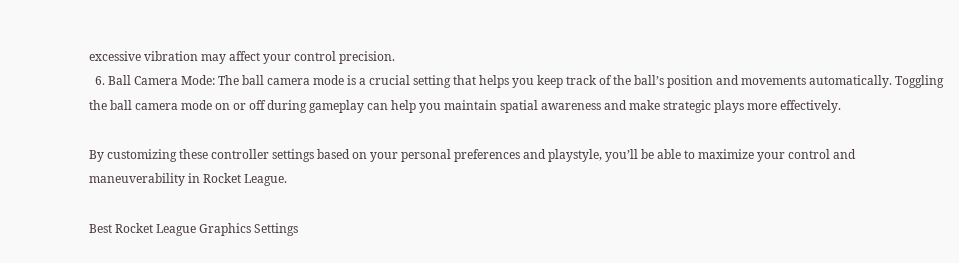excessive vibration may affect your control precision.
  6. Ball Camera Mode: The ball camera mode is a crucial setting that helps you keep track of the ball’s position and movements automatically. Toggling the ball camera mode on or off during gameplay can help you maintain spatial awareness and make strategic plays more effectively.

By customizing these controller settings based on your personal preferences and playstyle, you’ll be able to maximize your control and maneuverability in Rocket League.

Best Rocket League Graphics Settings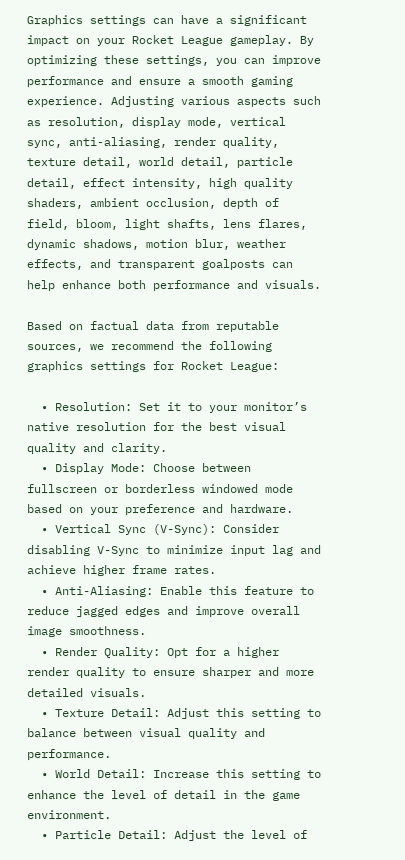Graphics settings can have a significant impact on your Rocket League gameplay. By optimizing these settings, you can improve performance and ensure a smooth gaming experience. Adjusting various aspects such as resolution, display mode, vertical sync, anti-aliasing, render quality, texture detail, world detail, particle detail, effect intensity, high quality shaders, ambient occlusion, depth of field, bloom, light shafts, lens flares, dynamic shadows, motion blur, weather effects, and transparent goalposts can help enhance both performance and visuals.

Based on factual data from reputable sources, we recommend the following graphics settings for Rocket League:

  • Resolution: Set it to your monitor’s native resolution for the best visual quality and clarity.
  • Display Mode: Choose between fullscreen or borderless windowed mode based on your preference and hardware.
  • Vertical Sync (V-Sync): Consider disabling V-Sync to minimize input lag and achieve higher frame rates.
  • Anti-Aliasing: Enable this feature to reduce jagged edges and improve overall image smoothness.
  • Render Quality: Opt for a higher render quality to ensure sharper and more detailed visuals.
  • Texture Detail: Adjust this setting to balance between visual quality and performance.
  • World Detail: Increase this setting to enhance the level of detail in the game environment.
  • Particle Detail: Adjust the level of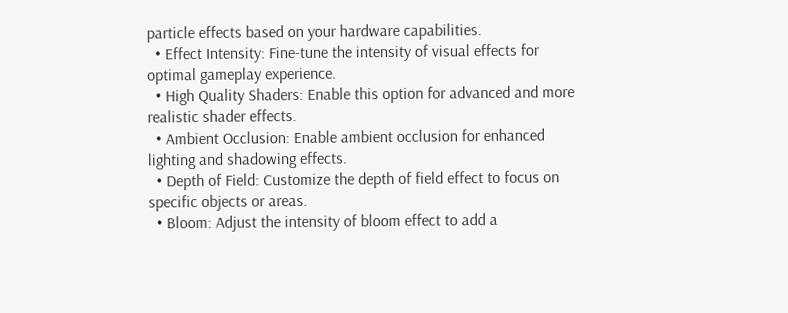particle effects based on your hardware capabilities.
  • Effect Intensity: Fine-tune the intensity of visual effects for optimal gameplay experience.
  • High Quality Shaders: Enable this option for advanced and more realistic shader effects.
  • Ambient Occlusion: Enable ambient occlusion for enhanced lighting and shadowing effects.
  • Depth of Field: Customize the depth of field effect to focus on specific objects or areas.
  • Bloom: Adjust the intensity of bloom effect to add a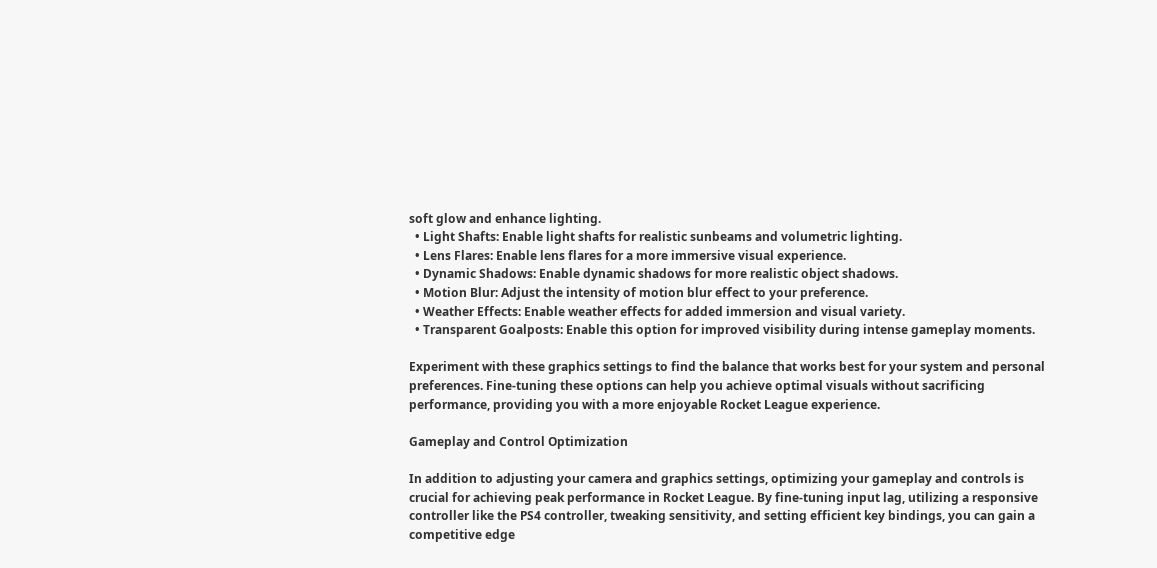soft glow and enhance lighting.
  • Light Shafts: Enable light shafts for realistic sunbeams and volumetric lighting.
  • Lens Flares: Enable lens flares for a more immersive visual experience.
  • Dynamic Shadows: Enable dynamic shadows for more realistic object shadows.
  • Motion Blur: Adjust the intensity of motion blur effect to your preference.
  • Weather Effects: Enable weather effects for added immersion and visual variety.
  • Transparent Goalposts: Enable this option for improved visibility during intense gameplay moments.

Experiment with these graphics settings to find the balance that works best for your system and personal preferences. Fine-tuning these options can help you achieve optimal visuals without sacrificing performance, providing you with a more enjoyable Rocket League experience.

Gameplay and Control Optimization

In addition to adjusting your camera and graphics settings, optimizing your gameplay and controls is crucial for achieving peak performance in Rocket League. By fine-tuning input lag, utilizing a responsive controller like the PS4 controller, tweaking sensitivity, and setting efficient key bindings, you can gain a competitive edge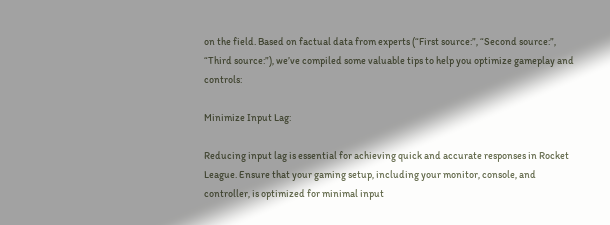on the field. Based on factual data from experts (“First source:”, “Second source:”, “Third source:”), we’ve compiled some valuable tips to help you optimize gameplay and controls:

Minimize Input Lag:

Reducing input lag is essential for achieving quick and accurate responses in Rocket League. Ensure that your gaming setup, including your monitor, console, and controller, is optimized for minimal input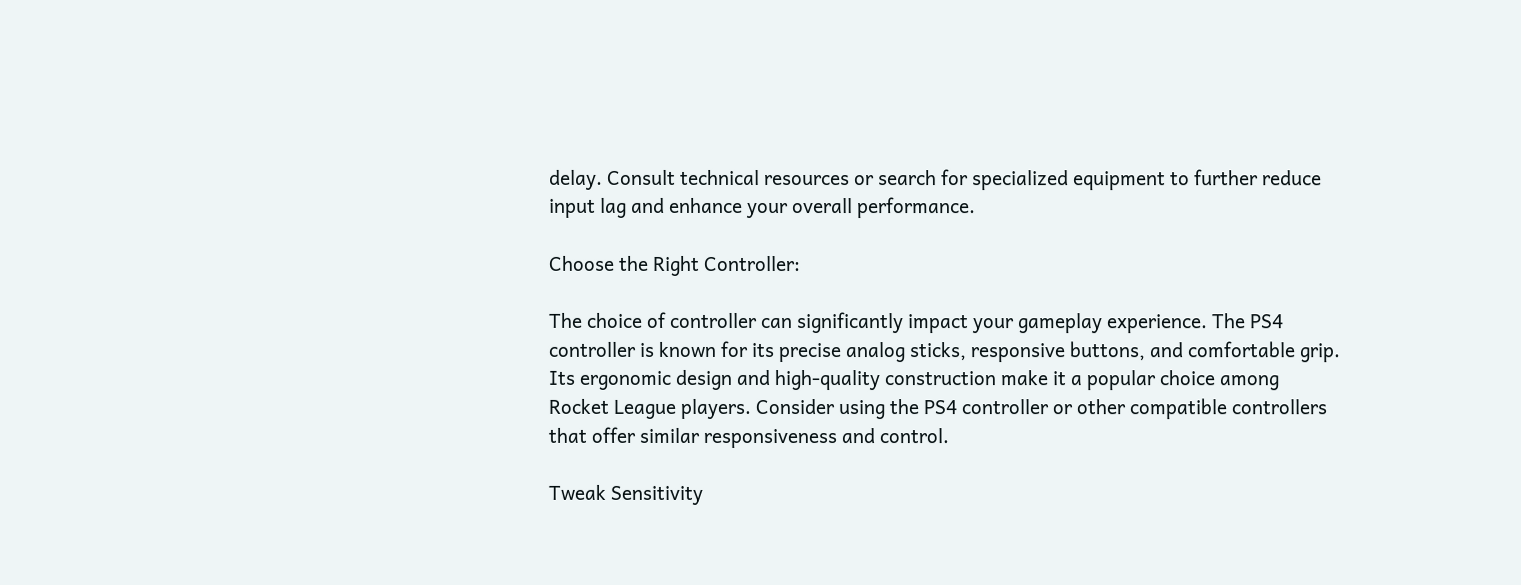delay. Consult technical resources or search for specialized equipment to further reduce input lag and enhance your overall performance.

Choose the Right Controller:

The choice of controller can significantly impact your gameplay experience. The PS4 controller is known for its precise analog sticks, responsive buttons, and comfortable grip. Its ergonomic design and high-quality construction make it a popular choice among Rocket League players. Consider using the PS4 controller or other compatible controllers that offer similar responsiveness and control.

Tweak Sensitivity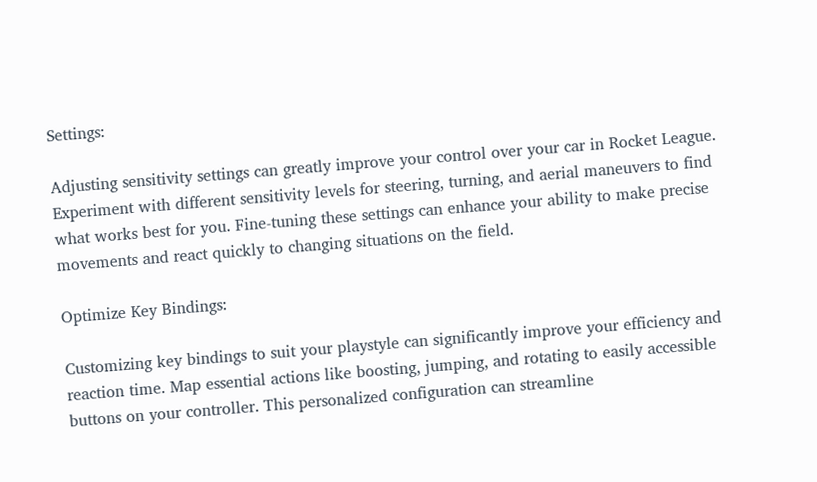Settings:

Adjusting sensitivity settings can greatly improve your control over your car in Rocket League. Experiment with different sensitivity levels for steering, turning, and aerial maneuvers to find what works best for you. Fine-tuning these settings can enhance your ability to make precise movements and react quickly to changing situations on the field.

Optimize Key Bindings:

Customizing key bindings to suit your playstyle can significantly improve your efficiency and reaction time. Map essential actions like boosting, jumping, and rotating to easily accessible buttons on your controller. This personalized configuration can streamline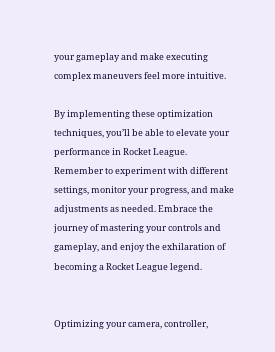your gameplay and make executing complex maneuvers feel more intuitive.

By implementing these optimization techniques, you’ll be able to elevate your performance in Rocket League. Remember to experiment with different settings, monitor your progress, and make adjustments as needed. Embrace the journey of mastering your controls and gameplay, and enjoy the exhilaration of becoming a Rocket League legend.


Optimizing your camera, controller,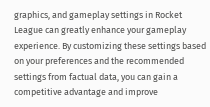graphics, and gameplay settings in Rocket League can greatly enhance your gameplay experience. By customizing these settings based on your preferences and the recommended settings from factual data, you can gain a competitive advantage and improve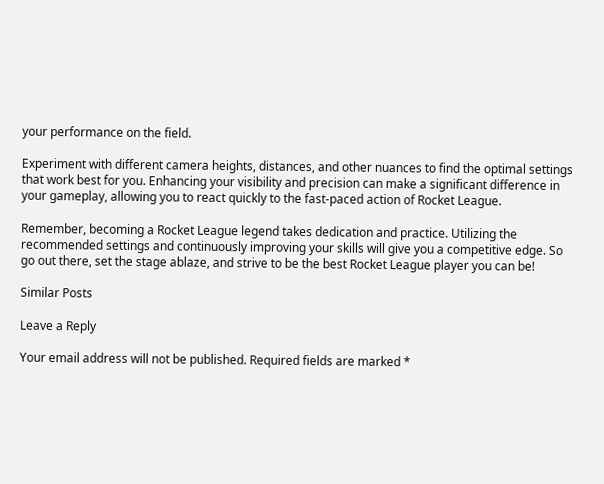your performance on the field.

Experiment with different camera heights, distances, and other nuances to find the optimal settings that work best for you. Enhancing your visibility and precision can make a significant difference in your gameplay, allowing you to react quickly to the fast-paced action of Rocket League.

Remember, becoming a Rocket League legend takes dedication and practice. Utilizing the recommended settings and continuously improving your skills will give you a competitive edge. So go out there, set the stage ablaze, and strive to be the best Rocket League player you can be!

Similar Posts

Leave a Reply

Your email address will not be published. Required fields are marked *